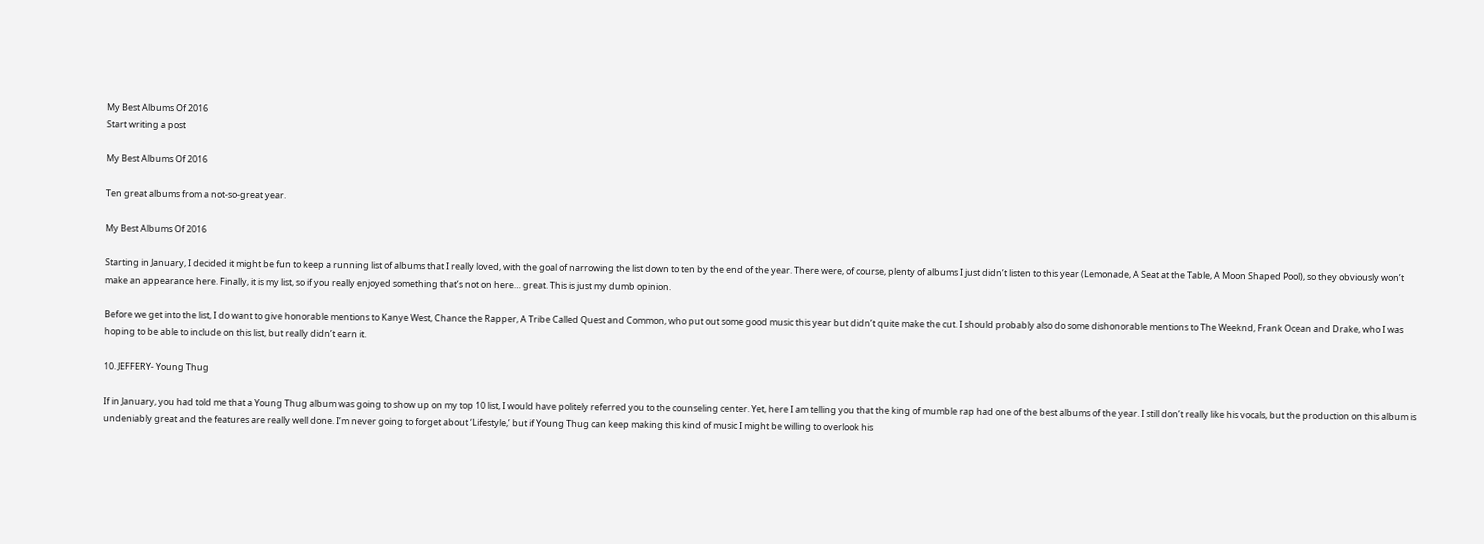My Best Albums Of 2016
Start writing a post

My Best Albums Of 2016

Ten great albums from a not-so-great year.

My Best Albums Of 2016

Starting in January, I decided it might be fun to keep a running list of albums that I really loved, with the goal of narrowing the list down to ten by the end of the year. There were, of course, plenty of albums I just didn’t listen to this year (Lemonade, A Seat at the Table, A Moon Shaped Pool), so they obviously won’t make an appearance here. Finally, it is my list, so if you really enjoyed something that’s not on here… great. This is just my dumb opinion.

Before we get into the list, I do want to give honorable mentions to Kanye West, Chance the Rapper, A Tribe Called Quest and Common, who put out some good music this year but didn’t quite make the cut. I should probably also do some dishonorable mentions to The Weeknd, Frank Ocean and Drake, who I was hoping to be able to include on this list, but really didn’t earn it.

10. JEFFERY- Young Thug

If in January, you had told me that a Young Thug album was going to show up on my top 10 list, I would have politely referred you to the counseling center. Yet, here I am telling you that the king of mumble rap had one of the best albums of the year. I still don’t really like his vocals, but the production on this album is undeniably great and the features are really well done. I’m never going to forget about ‘Lifestyle,’ but if Young Thug can keep making this kind of music I might be willing to overlook his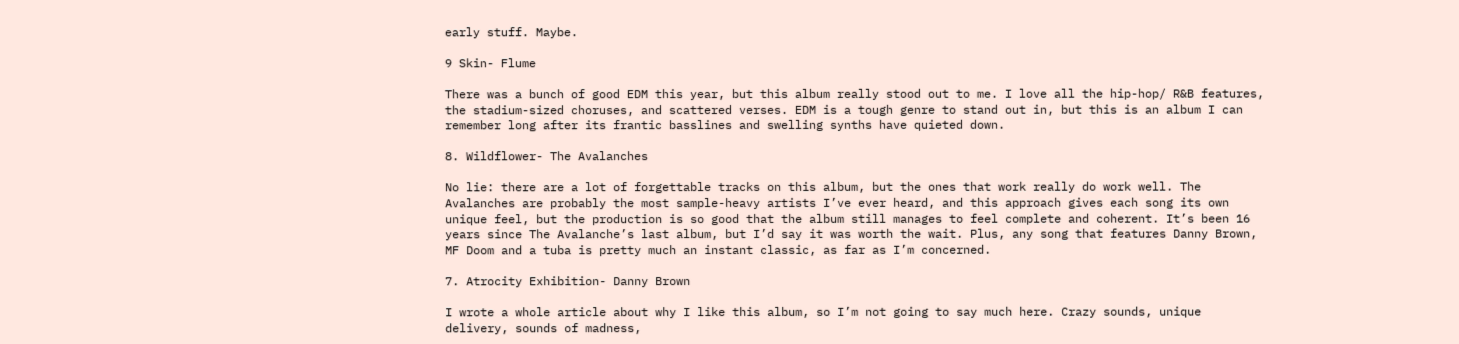early stuff. Maybe.

9 Skin- Flume

There was a bunch of good EDM this year, but this album really stood out to me. I love all the hip-hop/ R&B features, the stadium-sized choruses, and scattered verses. EDM is a tough genre to stand out in, but this is an album I can remember long after its frantic basslines and swelling synths have quieted down.

8. Wildflower- The Avalanches

No lie: there are a lot of forgettable tracks on this album, but the ones that work really do work well. The Avalanches are probably the most sample-heavy artists I’ve ever heard, and this approach gives each song its own unique feel, but the production is so good that the album still manages to feel complete and coherent. It’s been 16 years since The Avalanche’s last album, but I’d say it was worth the wait. Plus, any song that features Danny Brown, MF Doom and a tuba is pretty much an instant classic, as far as I’m concerned.

7. Atrocity Exhibition- Danny Brown

I wrote a whole article about why I like this album, so I’m not going to say much here. Crazy sounds, unique delivery, sounds of madness,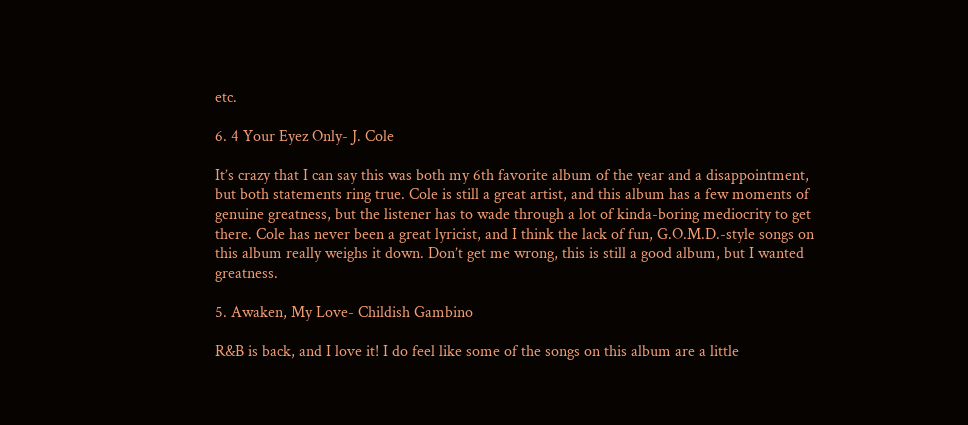etc.

6. 4 Your Eyez Only- J. Cole

It’s crazy that I can say this was both my 6th favorite album of the year and a disappointment, but both statements ring true. Cole is still a great artist, and this album has a few moments of genuine greatness, but the listener has to wade through a lot of kinda-boring mediocrity to get there. Cole has never been a great lyricist, and I think the lack of fun, G.O.M.D.-style songs on this album really weighs it down. Don’t get me wrong, this is still a good album, but I wanted greatness.

5. Awaken, My Love- Childish Gambino

R&B is back, and I love it! I do feel like some of the songs on this album are a little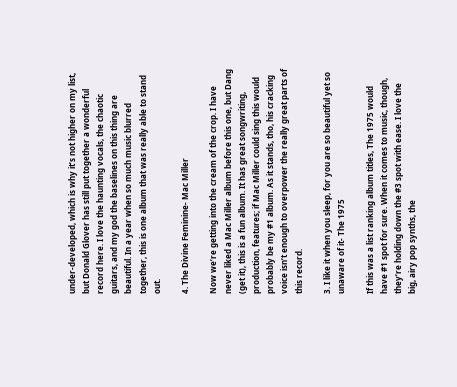under-developed, which is why it’s not higher on my list, but Donald Glover has still put together a wonderful record here. I love the haunting vocals, the chaotic guitars, and my god the baselines on this thing are beautiful. In a year when so much music blurred together, this is one album that was really able to stand out.

4. The Divine Feminine- Mac Miller

Now we’re getting into the cream of the crop. I have never liked a Mac Miller album before this one, but Dang (get it), this is a fun album. It has great songwriting, production, features; if Mac Miller could sing this would probably be my #1 album. As it stands, tho, his cracking voice isn’t enough to overpower the really great parts of this record.

3. I like it when you sleep, for you are so beautiful yet so unaware of it- The 1975

If this was a list ranking album titles, The 1975 would have #1 spot for sure. When it comes to music, though, they’re holding down the #3 spot with ease. I love the big, airy pop synths, the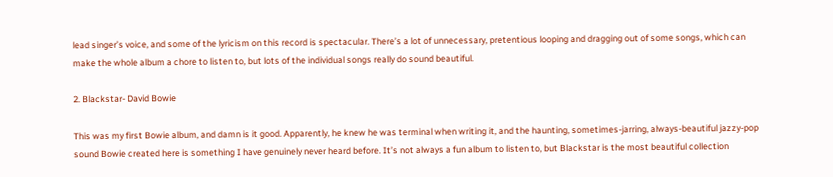lead singer’s voice, and some of the lyricism on this record is spectacular. There’s a lot of unnecessary, pretentious looping and dragging out of some songs, which can make the whole album a chore to listen to, but lots of the individual songs really do sound beautiful.

2. Blackstar- David Bowie

This was my first Bowie album, and damn is it good. Apparently, he knew he was terminal when writing it, and the haunting, sometimes-jarring, always-beautiful jazzy-pop sound Bowie created here is something I have genuinely never heard before. It’s not always a fun album to listen to, but Blackstar is the most beautiful collection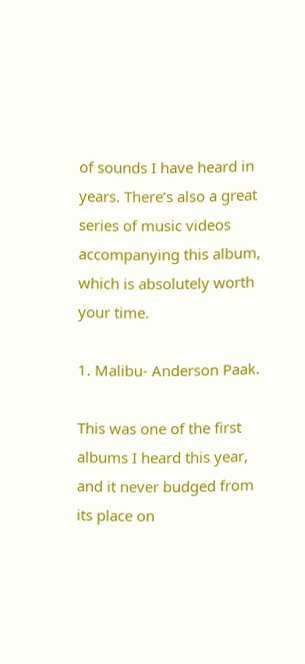of sounds I have heard in years. There’s also a great series of music videos accompanying this album, which is absolutely worth your time.

1. Malibu- Anderson Paak.

This was one of the first albums I heard this year, and it never budged from its place on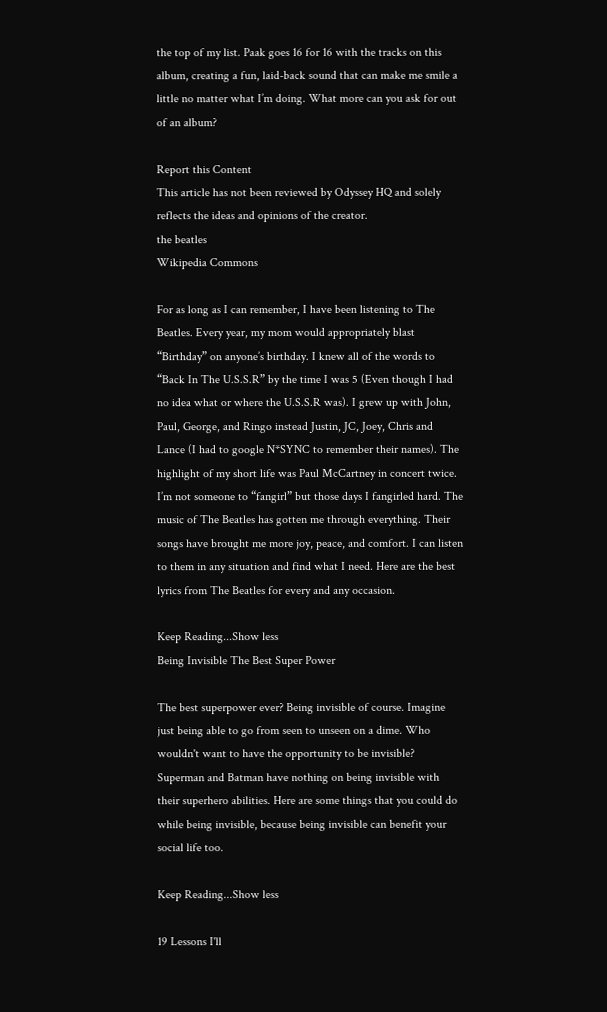the top of my list. Paak goes 16 for 16 with the tracks on this album, creating a fun, laid-back sound that can make me smile a little no matter what I’m doing. What more can you ask for out of an album?

Report this Content
This article has not been reviewed by Odyssey HQ and solely reflects the ideas and opinions of the creator.
the beatles
Wikipedia Commons

For as long as I can remember, I have been listening to The Beatles. Every year, my mom would appropriately blast “Birthday” on anyone’s birthday. I knew all of the words to “Back In The U.S.S.R” by the time I was 5 (Even though I had no idea what or where the U.S.S.R was). I grew up with John, Paul, George, and Ringo instead Justin, JC, Joey, Chris and Lance (I had to google N*SYNC to remember their names). The highlight of my short life was Paul McCartney in concert twice. I’m not someone to “fangirl” but those days I fangirled hard. The music of The Beatles has gotten me through everything. Their songs have brought me more joy, peace, and comfort. I can listen to them in any situation and find what I need. Here are the best lyrics from The Beatles for every and any occasion.

Keep Reading...Show less
Being Invisible The Best Super Power

The best superpower ever? Being invisible of course. Imagine just being able to go from seen to unseen on a dime. Who wouldn't want to have the opportunity to be invisible? Superman and Batman have nothing on being invisible with their superhero abilities. Here are some things that you could do while being invisible, because being invisible can benefit your social life too.

Keep Reading...Show less

19 Lessons I'll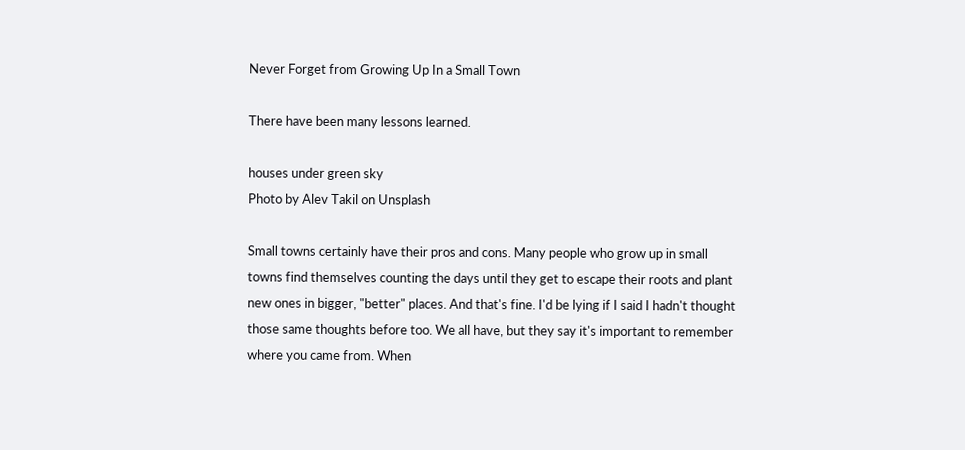Never Forget from Growing Up In a Small Town

There have been many lessons learned.

houses under green sky
Photo by Alev Takil on Unsplash

Small towns certainly have their pros and cons. Many people who grow up in small towns find themselves counting the days until they get to escape their roots and plant new ones in bigger, "better" places. And that's fine. I'd be lying if I said I hadn't thought those same thoughts before too. We all have, but they say it's important to remember where you came from. When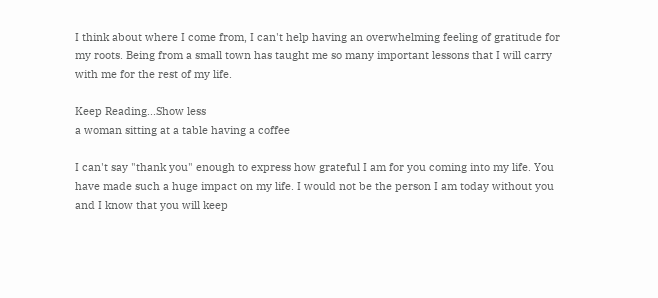I think about where I come from, I can't help having an overwhelming feeling of gratitude for my roots. Being from a small town has taught me so many important lessons that I will carry with me for the rest of my life.

Keep Reading...Show less
a woman sitting at a table having a coffee

I can't say "thank you" enough to express how grateful I am for you coming into my life. You have made such a huge impact on my life. I would not be the person I am today without you and I know that you will keep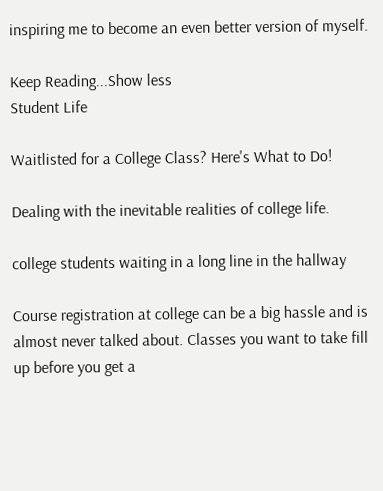inspiring me to become an even better version of myself.

Keep Reading...Show less
Student Life

Waitlisted for a College Class? Here's What to Do!

Dealing with the inevitable realities of college life.

college students waiting in a long line in the hallway

Course registration at college can be a big hassle and is almost never talked about. Classes you want to take fill up before you get a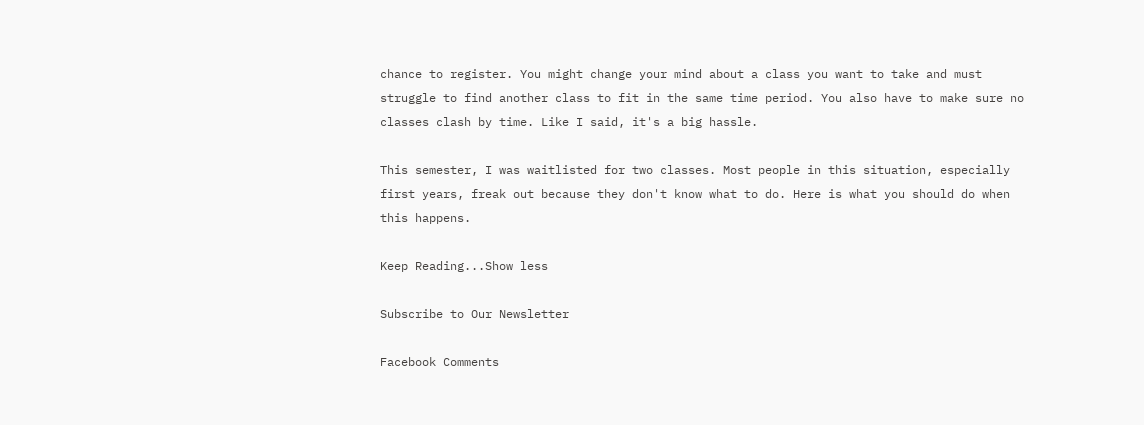chance to register. You might change your mind about a class you want to take and must struggle to find another class to fit in the same time period. You also have to make sure no classes clash by time. Like I said, it's a big hassle.

This semester, I was waitlisted for two classes. Most people in this situation, especially first years, freak out because they don't know what to do. Here is what you should do when this happens.

Keep Reading...Show less

Subscribe to Our Newsletter

Facebook Comments